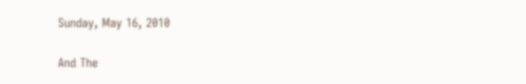Sunday, May 16, 2010

And The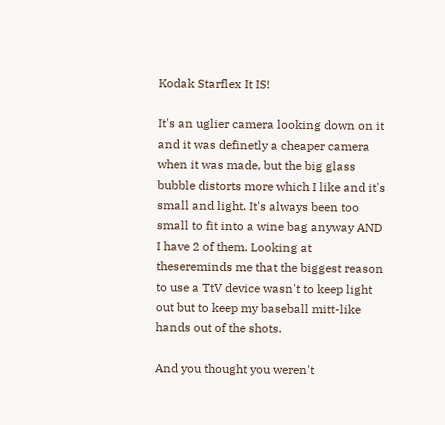Kodak Starflex It IS!

It's an uglier camera looking down on it and it was definetly a cheaper camera when it was made, but the big glass bubble distorts more which I like and it's small and light. It's always been too small to fit into a wine bag anyway AND I have 2 of them. Looking at thesereminds me that the biggest reason to use a TtV device wasn't to keep light out but to keep my baseball mitt-like hands out of the shots.

And you thought you weren't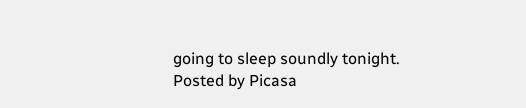going to sleep soundly tonight.
Posted by Picasa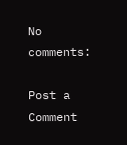No comments:

Post a Comment